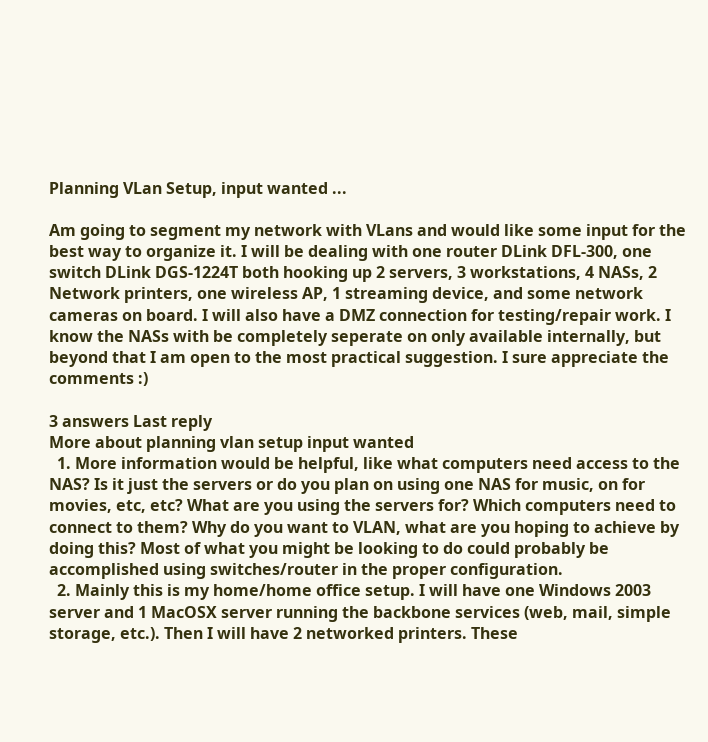Planning VLan Setup, input wanted ...

Am going to segment my network with VLans and would like some input for the best way to organize it. I will be dealing with one router DLink DFL-300, one switch DLink DGS-1224T both hooking up 2 servers, 3 workstations, 4 NASs, 2 Network printers, one wireless AP, 1 streaming device, and some network cameras on board. I will also have a DMZ connection for testing/repair work. I know the NASs with be completely seperate on only available internally, but beyond that I am open to the most practical suggestion. I sure appreciate the comments :)

3 answers Last reply
More about planning vlan setup input wanted
  1. More information would be helpful, like what computers need access to the NAS? Is it just the servers or do you plan on using one NAS for music, on for movies, etc, etc? What are you using the servers for? Which computers need to connect to them? Why do you want to VLAN, what are you hoping to achieve by doing this? Most of what you might be looking to do could probably be accomplished using switches/router in the proper configuration.
  2. Mainly this is my home/home office setup. I will have one Windows 2003 server and 1 MacOSX server running the backbone services (web, mail, simple storage, etc.). Then I will have 2 networked printers. These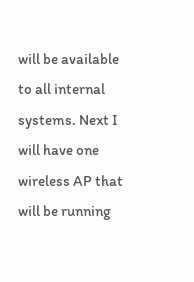will be available to all internal systems. Next I will have one wireless AP that will be running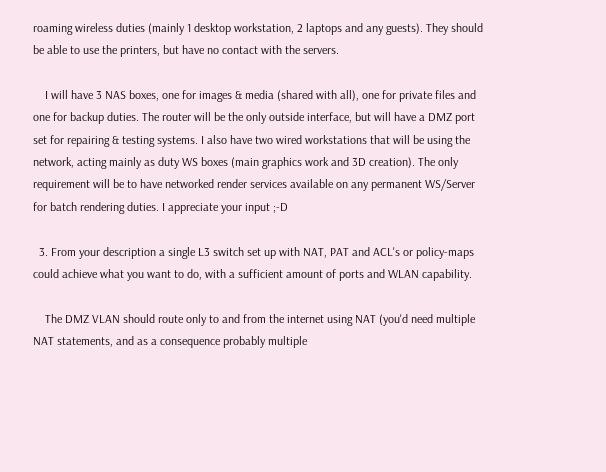roaming wireless duties (mainly 1 desktop workstation, 2 laptops and any guests). They should be able to use the printers, but have no contact with the servers.

    I will have 3 NAS boxes, one for images & media (shared with all), one for private files and one for backup duties. The router will be the only outside interface, but will have a DMZ port set for repairing & testing systems. I also have two wired workstations that will be using the network, acting mainly as duty WS boxes (main graphics work and 3D creation). The only requirement will be to have networked render services available on any permanent WS/Server for batch rendering duties. I appreciate your input ;-D

  3. From your description a single L3 switch set up with NAT, PAT and ACL's or policy-maps could achieve what you want to do, with a sufficient amount of ports and WLAN capability.

    The DMZ VLAN should route only to and from the internet using NAT (you'd need multiple NAT statements, and as a consequence probably multiple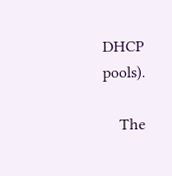DHCP pools).

    The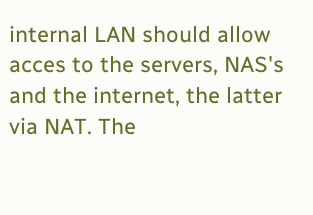internal LAN should allow acces to the servers, NAS's and the internet, the latter via NAT. The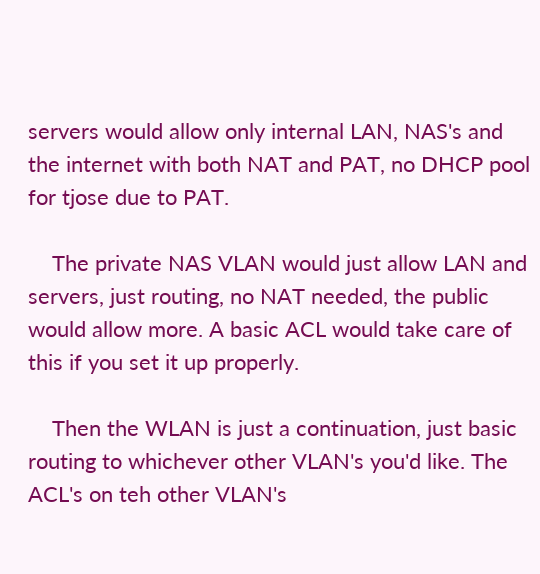servers would allow only internal LAN, NAS's and the internet with both NAT and PAT, no DHCP pool for tjose due to PAT.

    The private NAS VLAN would just allow LAN and servers, just routing, no NAT needed, the public would allow more. A basic ACL would take care of this if you set it up properly.

    Then the WLAN is just a continuation, just basic routing to whichever other VLAN's you'd like. The ACL's on teh other VLAN's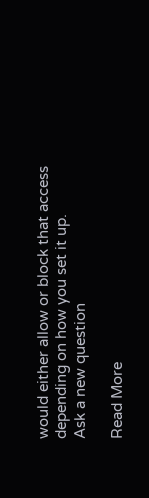would either allow or block that access depending on how you set it up.
Ask a new question

Read More